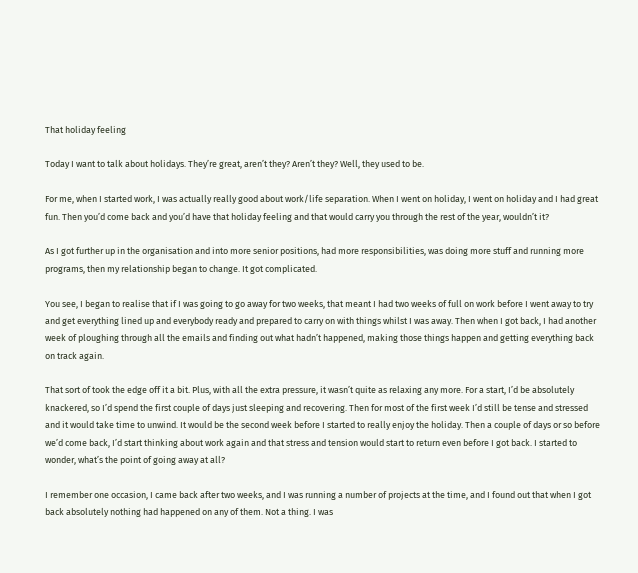That holiday feeling

Today I want to talk about holidays. They’re great, aren’t they? Aren’t they? Well, they used to be.

For me, when I started work, I was actually really good about work/life separation. When I went on holiday, I went on holiday and I had great fun. Then you’d come back and you’d have that holiday feeling and that would carry you through the rest of the year, wouldn’t it?

As I got further up in the organisation and into more senior positions, had more responsibilities, was doing more stuff and running more programs, then my relationship began to change. It got complicated.

You see, I began to realise that if I was going to go away for two weeks, that meant I had two weeks of full on work before I went away to try and get everything lined up and everybody ready and prepared to carry on with things whilst I was away. Then when I got back, I had another week of ploughing through all the emails and finding out what hadn’t happened, making those things happen and getting everything back on track again.

That sort of took the edge off it a bit. Plus, with all the extra pressure, it wasn’t quite as relaxing any more. For a start, I’d be absolutely knackered, so I’d spend the first couple of days just sleeping and recovering. Then for most of the first week I’d still be tense and stressed and it would take time to unwind. It would be the second week before I started to really enjoy the holiday. Then a couple of days or so before we’d come back, I’d start thinking about work again and that stress and tension would start to return even before I got back. I started to wonder, what’s the point of going away at all?

I remember one occasion, I came back after two weeks, and I was running a number of projects at the time, and I found out that when I got back absolutely nothing had happened on any of them. Not a thing. I was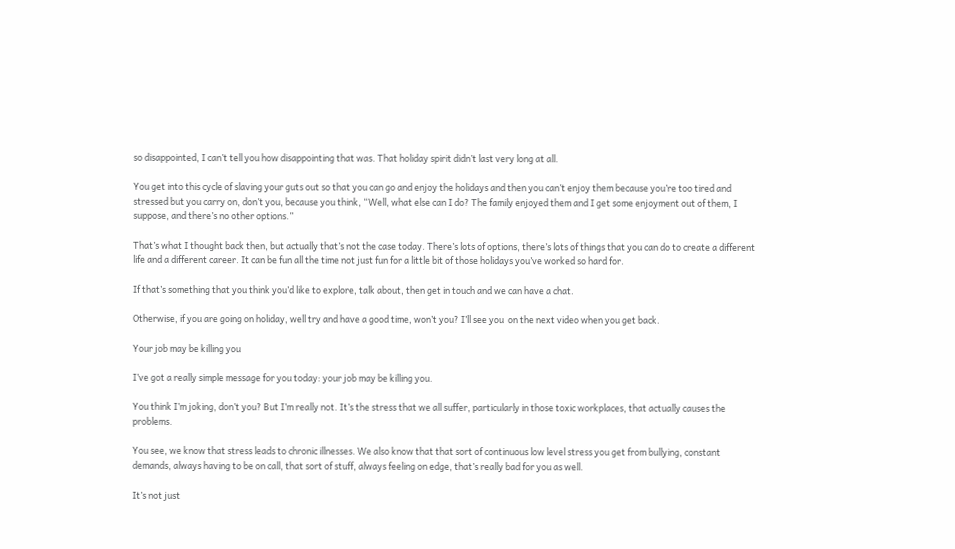so disappointed, I can’t tell you how disappointing that was. That holiday spirit didn’t last very long at all.

You get into this cycle of slaving your guts out so that you can go and enjoy the holidays and then you can’t enjoy them because you’re too tired and stressed but you carry on, don’t you, because you think, “Well, what else can I do? The family enjoyed them and I get some enjoyment out of them, I suppose, and there’s no other options.”

That’s what I thought back then, but actually that’s not the case today. There’s lots of options, there’s lots of things that you can do to create a different life and a different career. It can be fun all the time not just fun for a little bit of those holidays you’ve worked so hard for.

If that’s something that you think you’d like to explore, talk about, then get in touch and we can have a chat.

Otherwise, if you are going on holiday, well try and have a good time, won’t you? I’ll see you  on the next video when you get back.

Your job may be killing you

I’ve got a really simple message for you today: your job may be killing you.

You think I’m joking, don’t you? But I’m really not. It’s the stress that we all suffer, particularly in those toxic workplaces, that actually causes the problems.

You see, we know that stress leads to chronic illnesses. We also know that that sort of continuous low level stress you get from bullying, constant demands, always having to be on call, that sort of stuff, always feeling on edge, that’s really bad for you as well.

It’s not just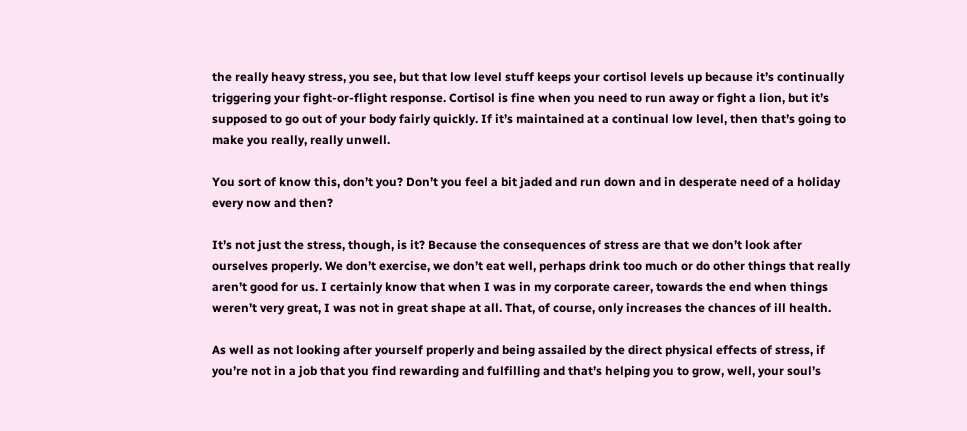the really heavy stress, you see, but that low level stuff keeps your cortisol levels up because it’s continually triggering your fight-or-flight response. Cortisol is fine when you need to run away or fight a lion, but it’s supposed to go out of your body fairly quickly. If it’s maintained at a continual low level, then that’s going to make you really, really unwell.

You sort of know this, don’t you? Don’t you feel a bit jaded and run down and in desperate need of a holiday every now and then?

It’s not just the stress, though, is it? Because the consequences of stress are that we don’t look after ourselves properly. We don’t exercise, we don’t eat well, perhaps drink too much or do other things that really aren’t good for us. I certainly know that when I was in my corporate career, towards the end when things weren’t very great, I was not in great shape at all. That, of course, only increases the chances of ill health.

As well as not looking after yourself properly and being assailed by the direct physical effects of stress, if you’re not in a job that you find rewarding and fulfilling and that’s helping you to grow, well, your soul’s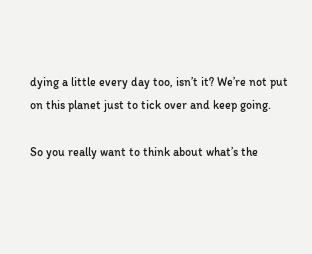dying a little every day too, isn’t it? We’re not put on this planet just to tick over and keep going.

So you really want to think about what’s the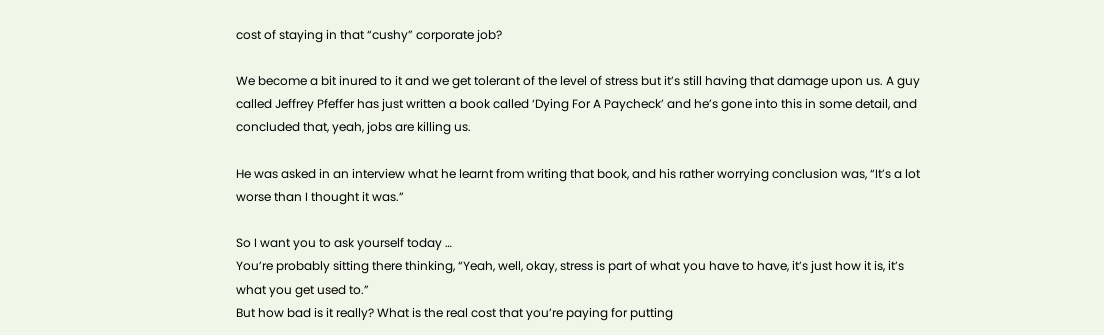cost of staying in that “cushy” corporate job?

We become a bit inured to it and we get tolerant of the level of stress but it’s still having that damage upon us. A guy called Jeffrey Pfeffer has just written a book called ‘Dying For A Paycheck’ and he’s gone into this in some detail, and concluded that, yeah, jobs are killing us.

He was asked in an interview what he learnt from writing that book, and his rather worrying conclusion was, “It’s a lot worse than I thought it was.”

So I want you to ask yourself today …
You’re probably sitting there thinking, “Yeah, well, okay, stress is part of what you have to have, it’s just how it is, it’s what you get used to.”
But how bad is it really? What is the real cost that you’re paying for putting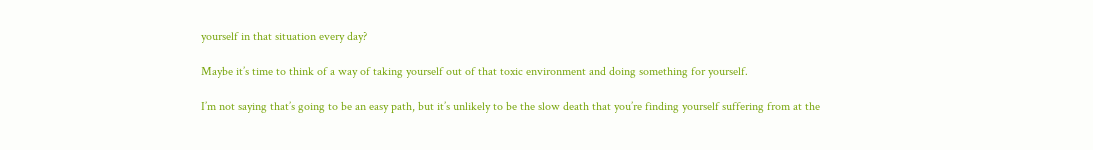yourself in that situation every day?

Maybe it’s time to think of a way of taking yourself out of that toxic environment and doing something for yourself.

I’m not saying that’s going to be an easy path, but it’s unlikely to be the slow death that you’re finding yourself suffering from at the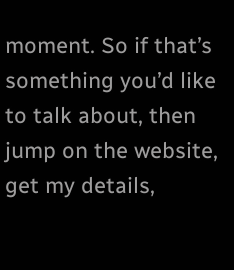moment. So if that’s something you’d like to talk about, then jump on the website, get my details,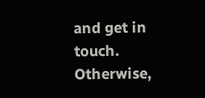and get in touch. Otherwise,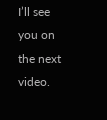I’ll see you on the next video.